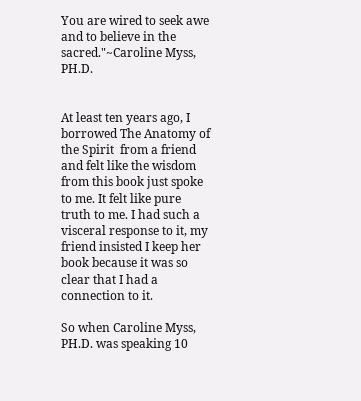You are wired to seek awe and to believe in the sacred."~Caroline Myss, PH.D.


At least ten years ago, I borrowed The Anatomy of the Spirit  from a friend and felt like the wisdom from this book just spoke to me. It felt like pure truth to me. I had such a visceral response to it, my friend insisted I keep her book because it was so clear that I had a connection to it.

So when Caroline Myss, PH.D. was speaking 10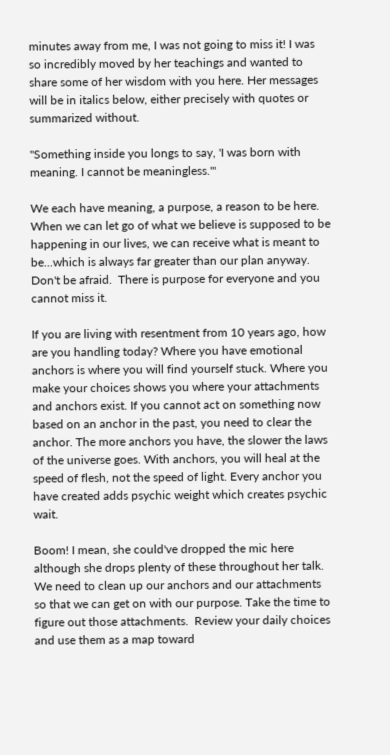minutes away from me, I was not going to miss it! I was so incredibly moved by her teachings and wanted to share some of her wisdom with you here. Her messages will be in italics below, either precisely with quotes or summarized without.

"Something inside you longs to say, 'I was born with meaning. I cannot be meaningless.'"

We each have meaning, a purpose, a reason to be here. When we can let go of what we believe is supposed to be happening in our lives, we can receive what is meant to be...which is always far greater than our plan anyway. Don't be afraid.  There is purpose for everyone and you cannot miss it.

If you are living with resentment from 10 years ago, how are you handling today? Where you have emotional anchors is where you will find yourself stuck. Where you make your choices shows you where your attachments and anchors exist. If you cannot act on something now based on an anchor in the past, you need to clear the anchor. The more anchors you have, the slower the laws of the universe goes. With anchors, you will heal at the speed of flesh, not the speed of light. Every anchor you have created adds psychic weight which creates psychic wait.

Boom! I mean, she could've dropped the mic here although she drops plenty of these throughout her talk. We need to clean up our anchors and our attachments so that we can get on with our purpose. Take the time to figure out those attachments.  Review your daily choices and use them as a map toward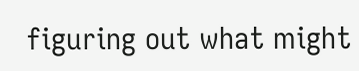figuring out what might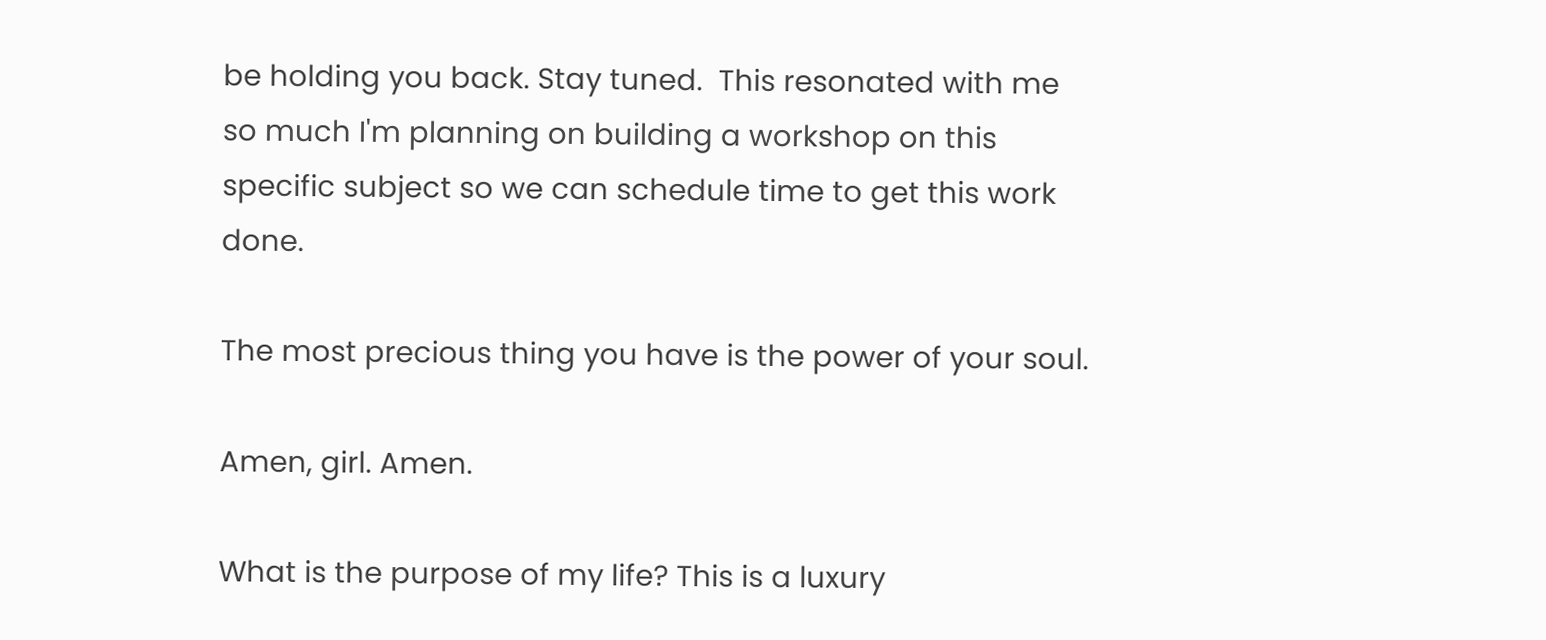be holding you back. Stay tuned.  This resonated with me so much I'm planning on building a workshop on this specific subject so we can schedule time to get this work done.

The most precious thing you have is the power of your soul.

Amen, girl. Amen.

What is the purpose of my life? This is a luxury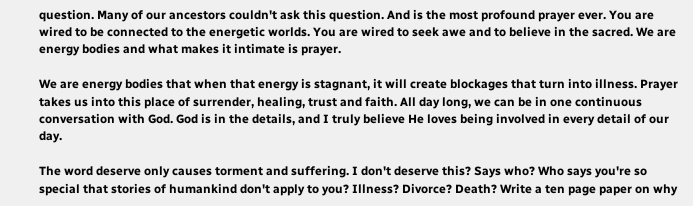question. Many of our ancestors couldn't ask this question. And is the most profound prayer ever. You are wired to be connected to the energetic worlds. You are wired to seek awe and to believe in the sacred. We are energy bodies and what makes it intimate is prayer.

We are energy bodies that when that energy is stagnant, it will create blockages that turn into illness. Prayer takes us into this place of surrender, healing, trust and faith. All day long, we can be in one continuous conversation with God. God is in the details, and I truly believe He loves being involved in every detail of our day.

The word deserve only causes torment and suffering. I don't deserve this? Says who? Who says you're so special that stories of humankind don't apply to you? Illness? Divorce? Death? Write a ten page paper on why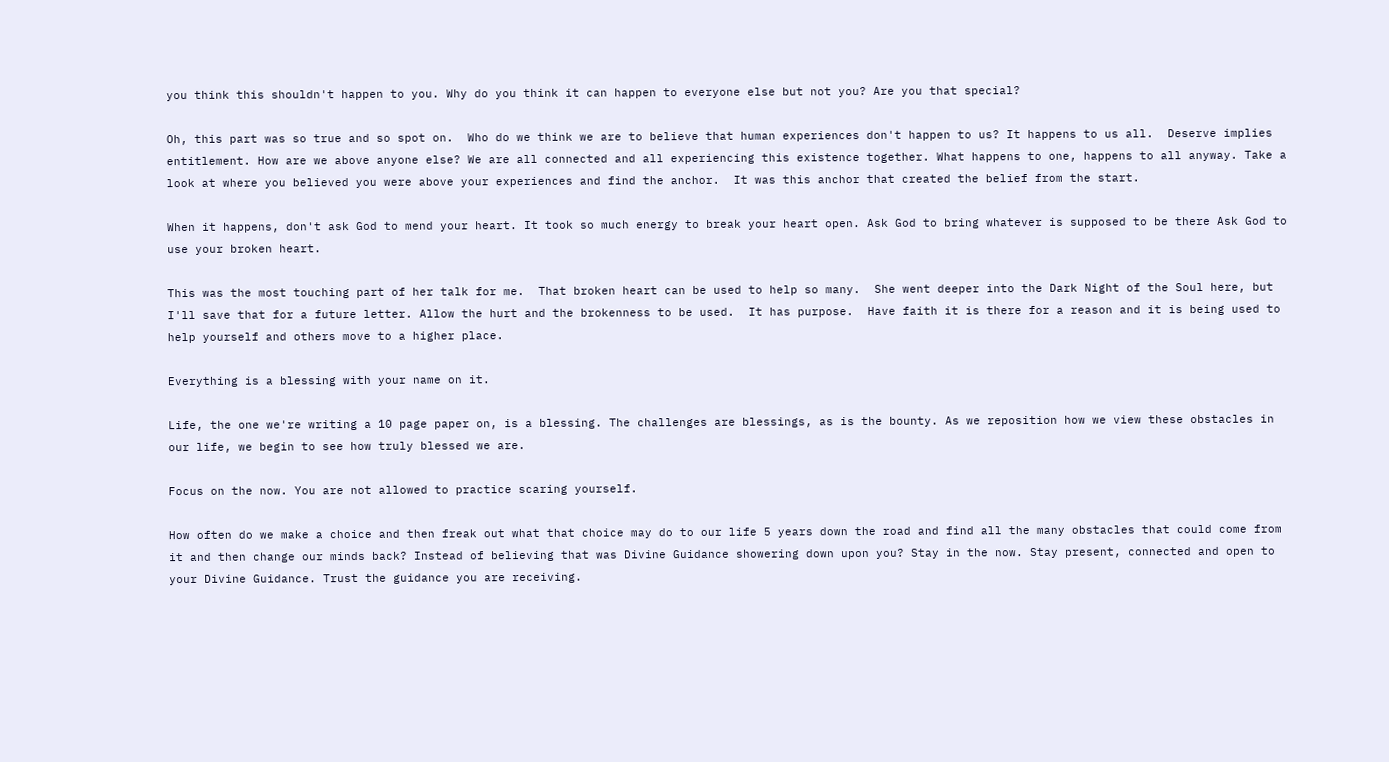you think this shouldn't happen to you. Why do you think it can happen to everyone else but not you? Are you that special?

Oh, this part was so true and so spot on.  Who do we think we are to believe that human experiences don't happen to us? It happens to us all.  Deserve implies entitlement. How are we above anyone else? We are all connected and all experiencing this existence together. What happens to one, happens to all anyway. Take a look at where you believed you were above your experiences and find the anchor.  It was this anchor that created the belief from the start.

When it happens, don't ask God to mend your heart. It took so much energy to break your heart open. Ask God to bring whatever is supposed to be there Ask God to use your broken heart.

This was the most touching part of her talk for me.  That broken heart can be used to help so many.  She went deeper into the Dark Night of the Soul here, but I'll save that for a future letter. Allow the hurt and the brokenness to be used.  It has purpose.  Have faith it is there for a reason and it is being used to help yourself and others move to a higher place.

Everything is a blessing with your name on it.

Life, the one we're writing a 10 page paper on, is a blessing. The challenges are blessings, as is the bounty. As we reposition how we view these obstacles in our life, we begin to see how truly blessed we are.

Focus on the now. You are not allowed to practice scaring yourself.

How often do we make a choice and then freak out what that choice may do to our life 5 years down the road and find all the many obstacles that could come from it and then change our minds back? Instead of believing that was Divine Guidance showering down upon you? Stay in the now. Stay present, connected and open to your Divine Guidance. Trust the guidance you are receiving.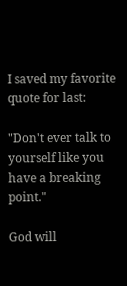I saved my favorite quote for last:

"Don't ever talk to yourself like you have a breaking point."

God will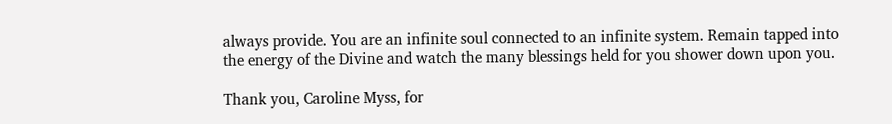always provide. You are an infinite soul connected to an infinite system. Remain tapped into the energy of the Divine and watch the many blessings held for you shower down upon you.

Thank you, Caroline Myss, for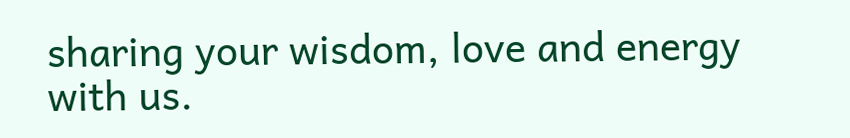sharing your wisdom, love and energy with us.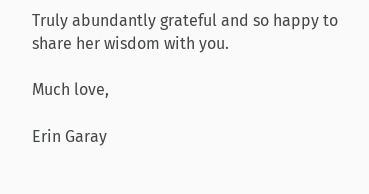Truly abundantly grateful and so happy to share her wisdom with you.

Much love,

Erin Garay